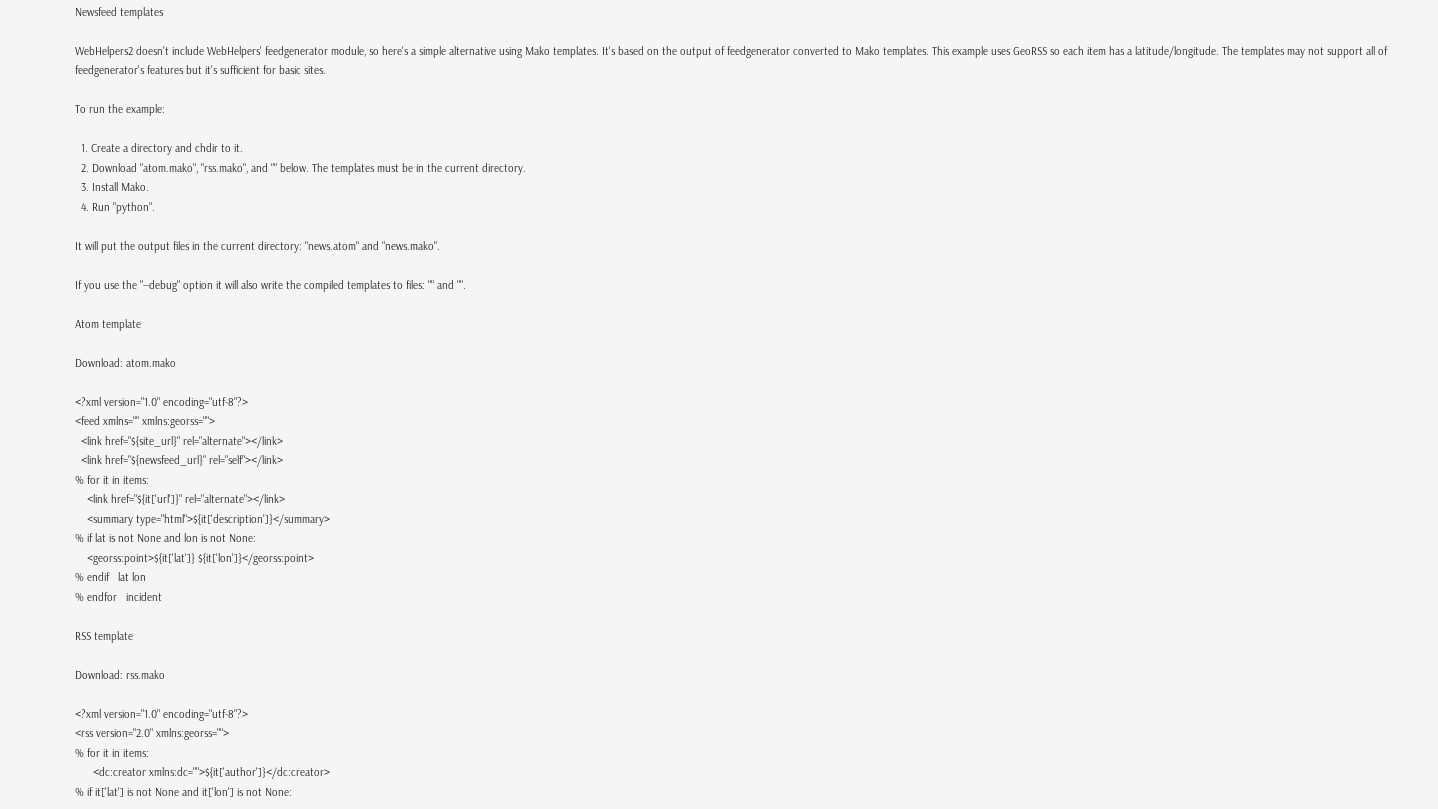Newsfeed templates

WebHelpers2 doesn't include WebHelpers' feedgenerator module, so here's a simple alternative using Mako templates. It's based on the output of feedgenerator converted to Mako templates. This example uses GeoRSS so each item has a latitude/longitude. The templates may not support all of feedgenerator's features but it's sufficient for basic sites.

To run the example:

  1. Create a directory and chdir to it.
  2. Download "atom.mako", "rss.mako", and "" below. The templates must be in the current directory.
  3. Install Mako.
  4. Run "python".

It will put the output files in the current directory: "news.atom" and "news.mako".

If you use the "--debug" option it will also write the compiled templates to files: "" and "".

Atom template

Download: atom.mako

<?xml version="1.0" encoding="utf-8"?>
<feed xmlns="" xmlns:georss="">
  <link href="${site_url}" rel="alternate"></link>
  <link href="${newsfeed_url}" rel="self"></link>
% for it in items:
    <link href="${it['url']}" rel="alternate"></link>
    <summary type="html">${it['description']}</summary>
% if lat is not None and lon is not None:
    <georss:point>${it['lat']} ${it['lon']}</georss:point>
% endif   lat lon
% endfor   incident

RSS template

Download: rss.mako

<?xml version="1.0" encoding="utf-8"?>
<rss version="2.0" xmlns:georss="">
% for it in items:
      <dc:creator xmlns:dc="">${it['author']}</dc:creator>
% if it['lat'] is not None and it['lon'] is not None: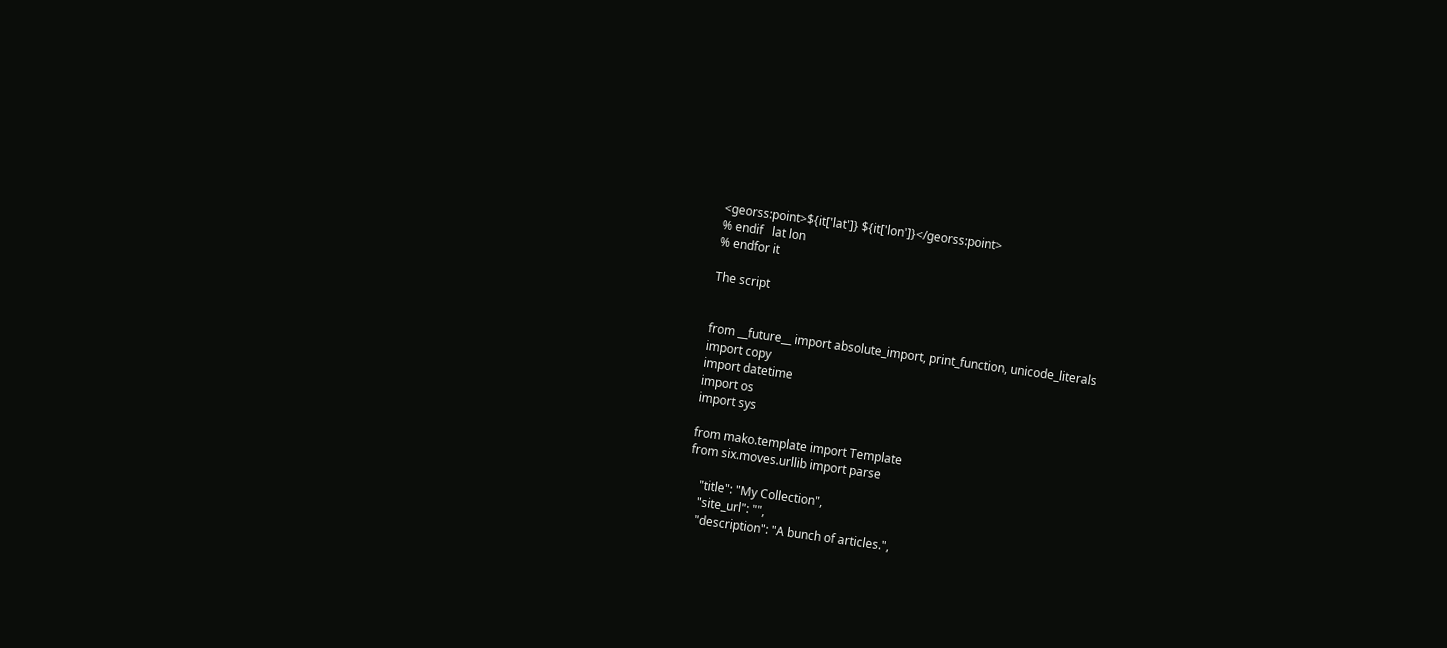<georss:point>${it['lat']} ${it['lon']}</georss:point>
% endif   lat lon
% endfor it

The script


from __future__ import absolute_import, print_function, unicode_literals
import copy
import datetime
import os
import sys

from mako.template import Template
from six.moves.urllib import parse

    "title": "My Collection",
    "site_url": "",
    "description": "A bunch of articles.",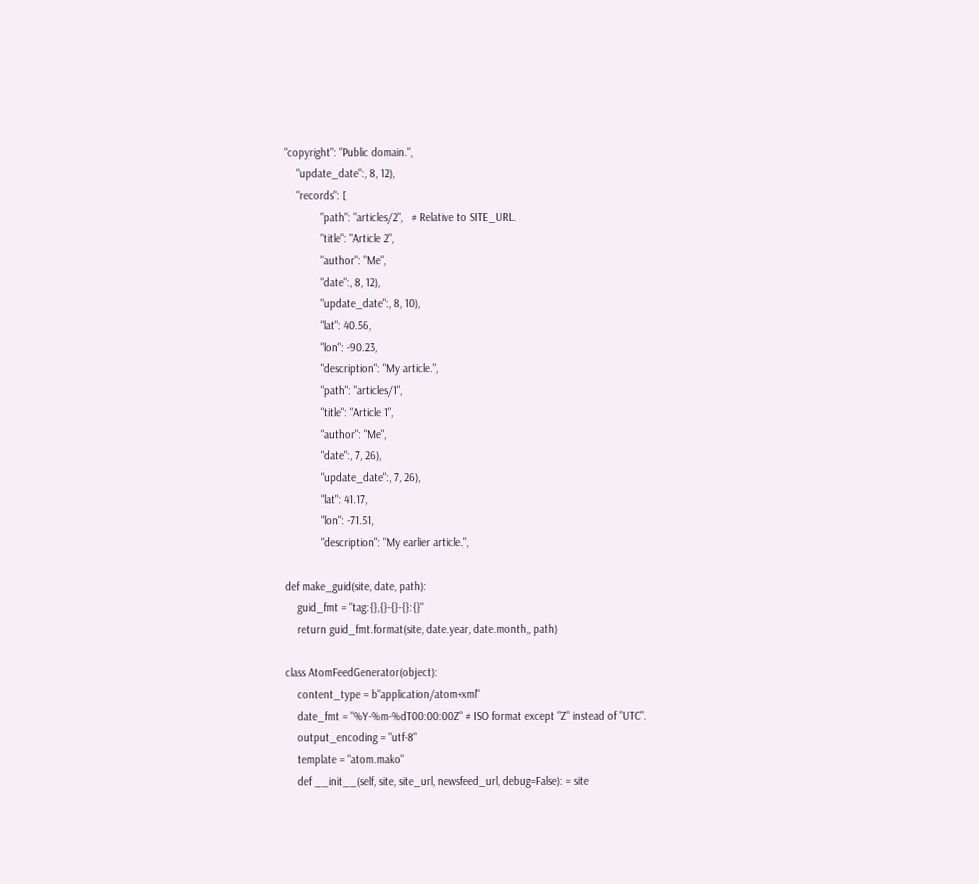"copyright": "Public domain.",
    "update_date":, 8, 12),
    "records": [
            "path": "articles/2",   # Relative to SITE_URL.
            "title": "Article 2",
            "author": "Me",
            "date":, 8, 12),
            "update_date":, 8, 10),
            "lat": 40.56,
            "lon": -90.23,
            "description": "My article.",
            "path": "articles/1",
            "title": "Article 1",
            "author": "Me",
            "date":, 7, 26),
            "update_date":, 7, 26),
            "lat": 41.17,
            "lon": -71.51,
            "description": "My earlier article.",

def make_guid(site, date, path):
    guid_fmt = "tag:{},{}-{}-{}:{}"
    return guid_fmt.format(site, date.year, date.month,, path)

class AtomFeedGenerator(object):
    content_type = b"application/atom+xml"
    date_fmt = "%Y-%m-%dT00:00:00Z" # ISO format except "Z" instead of "UTC".
    output_encoding = "utf-8"
    template = "atom.mako"
    def __init__(self, site, site_url, newsfeed_url, debug=False): = site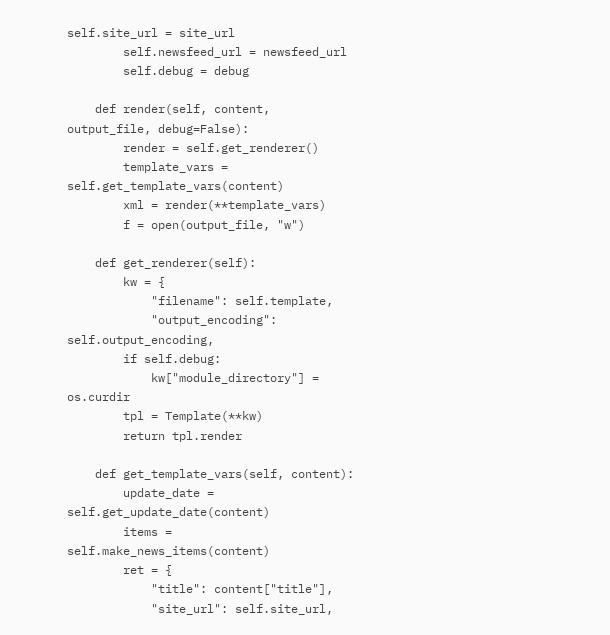self.site_url = site_url
        self.newsfeed_url = newsfeed_url
        self.debug = debug

    def render(self, content, output_file, debug=False):
        render = self.get_renderer()
        template_vars = self.get_template_vars(content)
        xml = render(**template_vars)
        f = open(output_file, "w")

    def get_renderer(self):
        kw = {
            "filename": self.template,
            "output_encoding": self.output_encoding,
        if self.debug:
            kw["module_directory"] = os.curdir
        tpl = Template(**kw)
        return tpl.render

    def get_template_vars(self, content):
        update_date = self.get_update_date(content)
        items = self.make_news_items(content)
        ret = {
            "title": content["title"],
            "site_url": self.site_url,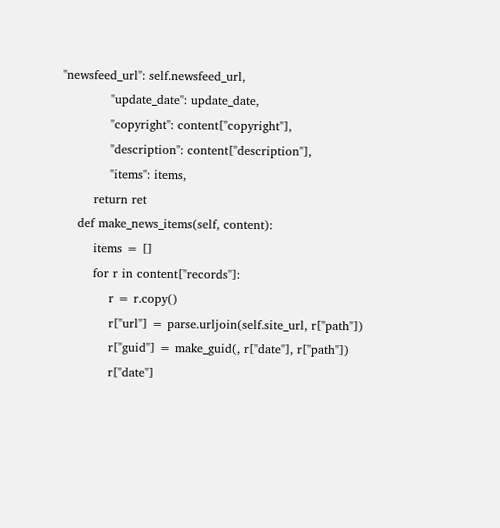"newsfeed_url": self.newsfeed_url,
            "update_date": update_date,
            "copyright": content["copyright"],
            "description": content["description"],
            "items": items,
        return ret
    def make_news_items(self, content):
        items = []
        for r in content["records"]:
            r = r.copy()
            r["url"] = parse.urljoin(self.site_url, r["path"])
            r["guid"] = make_guid(, r["date"], r["path"])
            r["date"]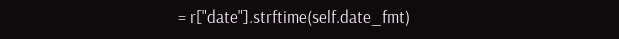= r["date"].strftime(self.date_fmt)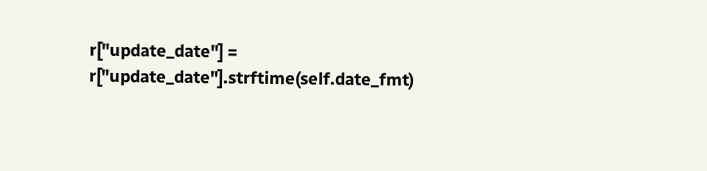r["update_date"] = r["update_date"].strftime(self.date_fmt)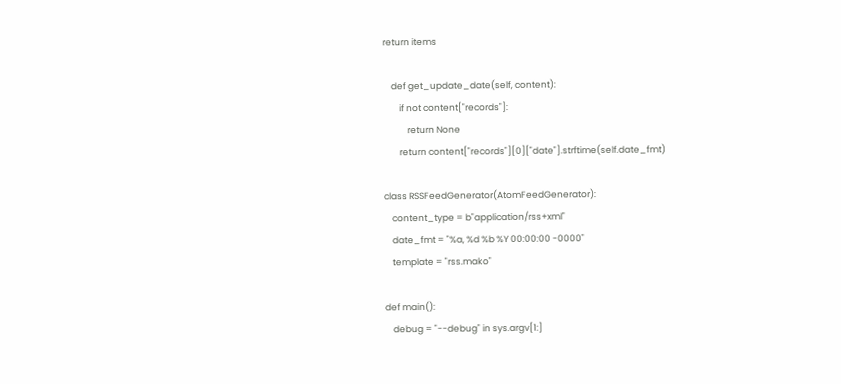return items

    def get_update_date(self, content):
        if not content["records"]:
            return None
        return content["records"][0]["date"].strftime(self.date_fmt)

class RSSFeedGenerator(AtomFeedGenerator):
    content_type = b"application/rss+xml"
    date_fmt = "%a, %d %b %Y 00:00:00 -0000"
    template = "rss.mako"

def main():
    debug = "--debug" in sys.argv[1:]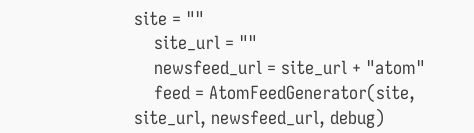site = ""
    site_url = ""
    newsfeed_url = site_url + "atom"
    feed = AtomFeedGenerator(site, site_url, newsfeed_url, debug)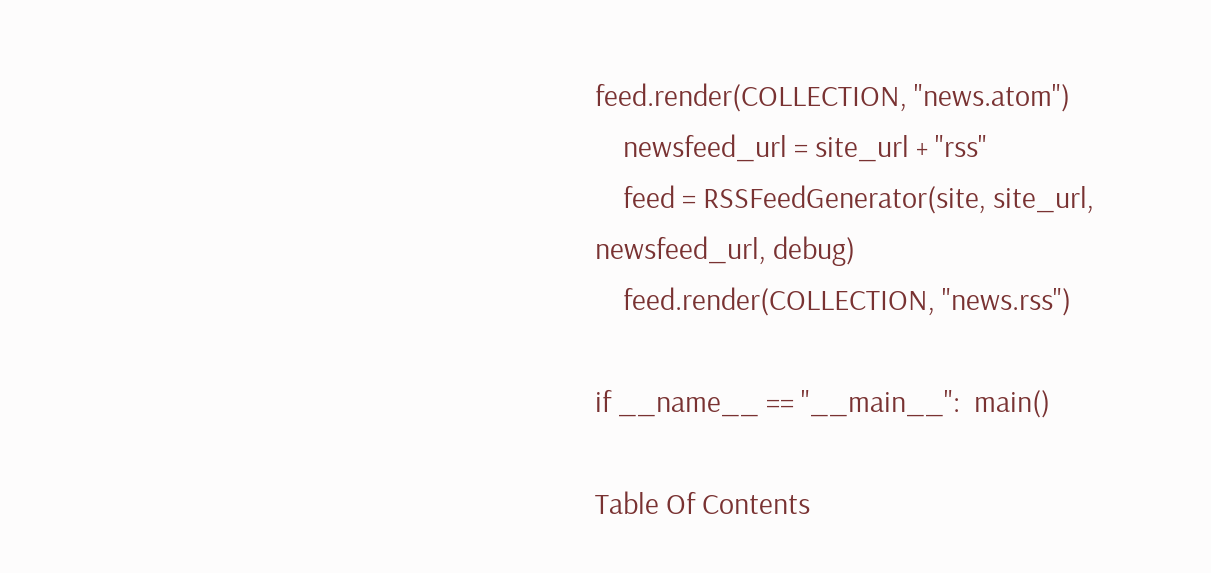feed.render(COLLECTION, "news.atom")
    newsfeed_url = site_url + "rss"
    feed = RSSFeedGenerator(site, site_url, newsfeed_url, debug)
    feed.render(COLLECTION, "news.rss")

if __name__ == "__main__":  main()

Table Of Contents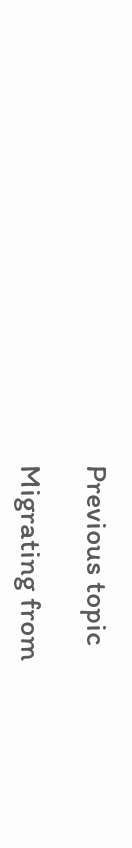Previous topic

Migrating from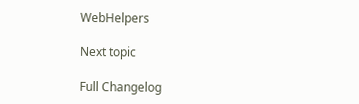WebHelpers

Next topic

Full Changelog